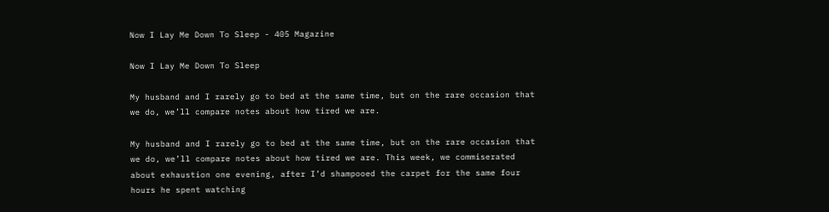Now I Lay Me Down To Sleep - 405 Magazine

Now I Lay Me Down To Sleep

My husband and I rarely go to bed at the same time, but on the rare occasion that we do, we’ll compare notes about how tired we are.

My husband and I rarely go to bed at the same time, but on the rare occasion that we do, we’ll compare notes about how tired we are. This week, we commiserated about exhaustion one evening, after I’d shampooed the carpet for the same four hours he spent watching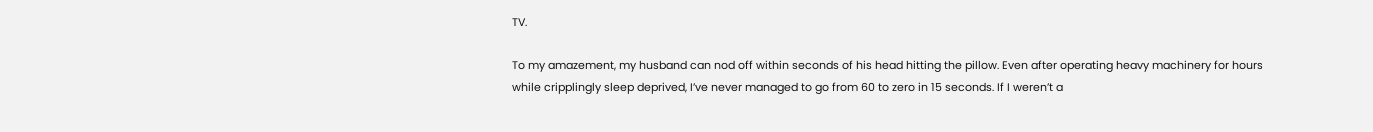TV.

To my amazement, my husband can nod off within seconds of his head hitting the pillow. Even after operating heavy machinery for hours while cripplingly sleep deprived, I’ve never managed to go from 60 to zero in 15 seconds. If I weren’t a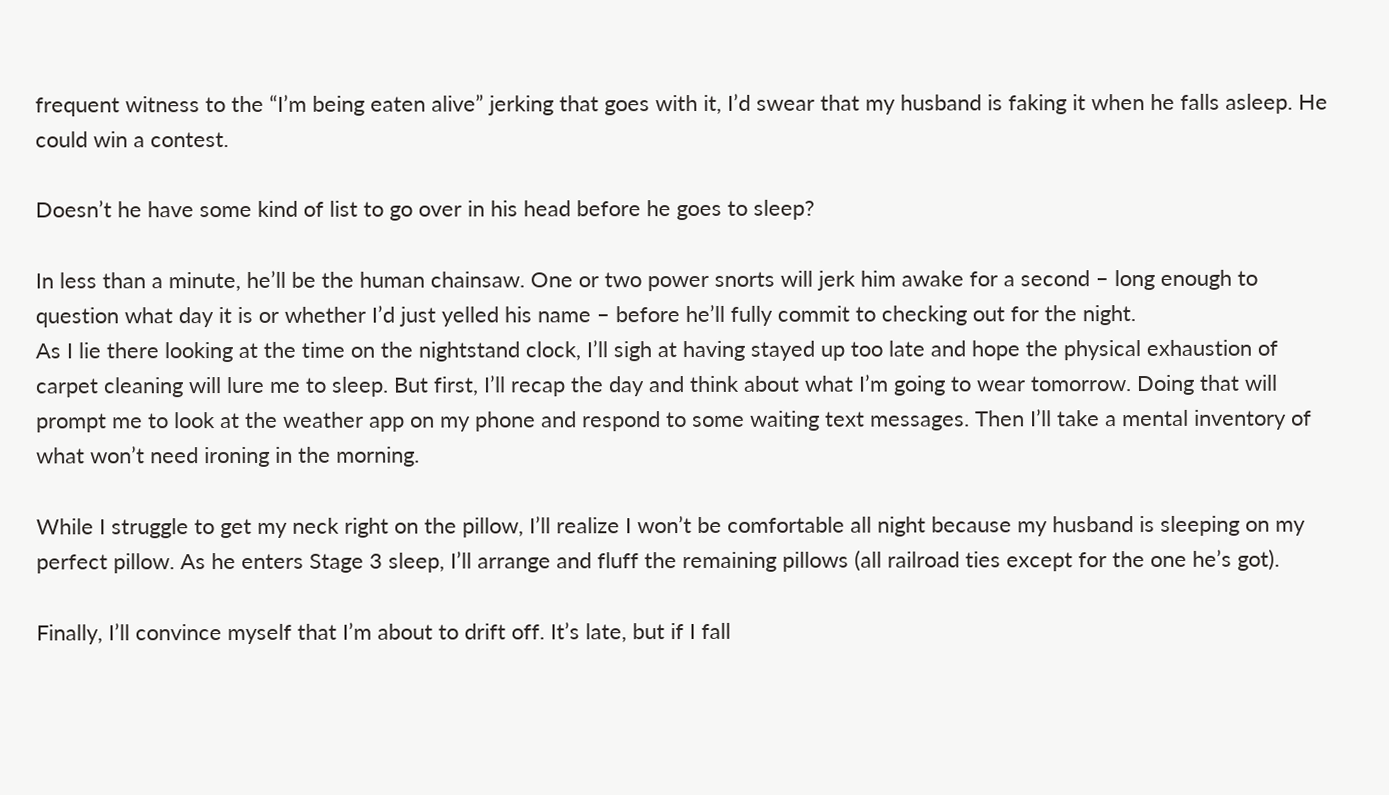frequent witness to the “I’m being eaten alive” jerking that goes with it, I’d swear that my husband is faking it when he falls asleep. He could win a contest.

Doesn’t he have some kind of list to go over in his head before he goes to sleep?

In less than a minute, he’ll be the human chainsaw. One or two power snorts will jerk him awake for a second – long enough to question what day it is or whether I’d just yelled his name – before he’ll fully commit to checking out for the night.
As I lie there looking at the time on the nightstand clock, I’ll sigh at having stayed up too late and hope the physical exhaustion of carpet cleaning will lure me to sleep. But first, I’ll recap the day and think about what I’m going to wear tomorrow. Doing that will prompt me to look at the weather app on my phone and respond to some waiting text messages. Then I’ll take a mental inventory of what won’t need ironing in the morning.

While I struggle to get my neck right on the pillow, I’ll realize I won’t be comfortable all night because my husband is sleeping on my perfect pillow. As he enters Stage 3 sleep, I’ll arrange and fluff the remaining pillows (all railroad ties except for the one he’s got).

Finally, I’ll convince myself that I’m about to drift off. It’s late, but if I fall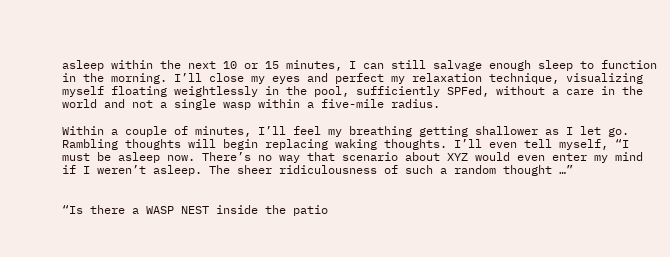asleep within the next 10 or 15 minutes, I can still salvage enough sleep to function in the morning. I’ll close my eyes and perfect my relaxation technique, visualizing myself floating weightlessly in the pool, sufficiently SPFed, without a care in the world and not a single wasp within a five-mile radius.

Within a couple of minutes, I’ll feel my breathing getting shallower as I let go. Rambling thoughts will begin replacing waking thoughts. I’ll even tell myself, “I must be asleep now. There’s no way that scenario about XYZ would even enter my mind if I weren’t asleep. The sheer ridiculousness of such a random thought …”


“Is there a WASP NEST inside the patio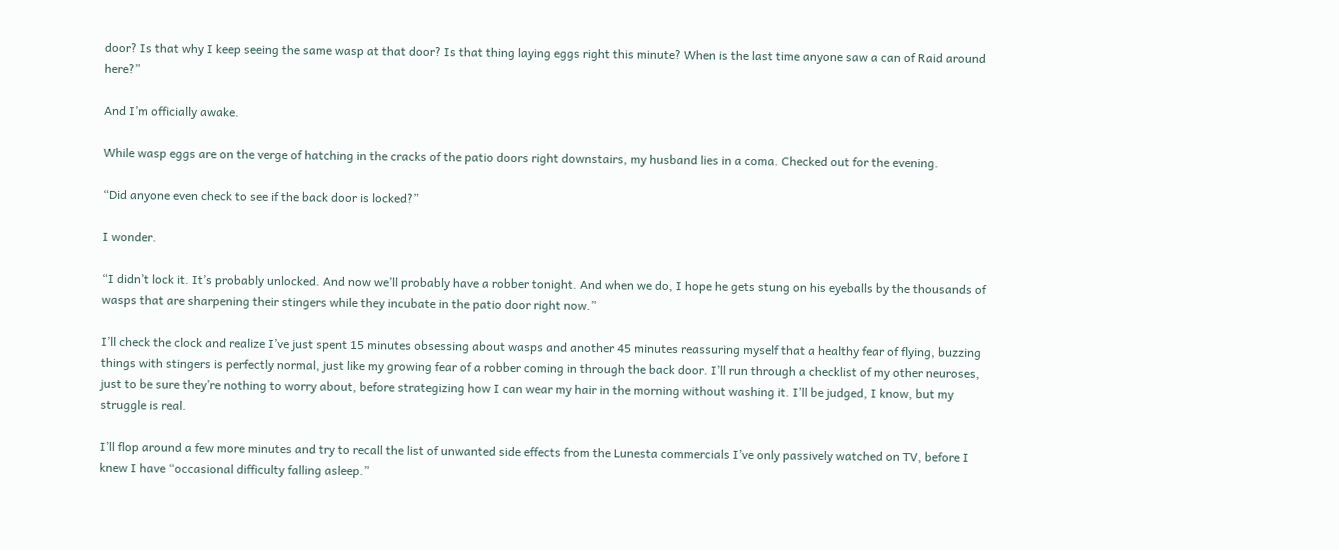door? Is that why I keep seeing the same wasp at that door? Is that thing laying eggs right this minute? When is the last time anyone saw a can of Raid around here?”

And I’m officially awake.

While wasp eggs are on the verge of hatching in the cracks of the patio doors right downstairs, my husband lies in a coma. Checked out for the evening.

“Did anyone even check to see if the back door is locked?”

I wonder.

“I didn’t lock it. It’s probably unlocked. And now we’ll probably have a robber tonight. And when we do, I hope he gets stung on his eyeballs by the thousands of wasps that are sharpening their stingers while they incubate in the patio door right now.”

I’ll check the clock and realize I’ve just spent 15 minutes obsessing about wasps and another 45 minutes reassuring myself that a healthy fear of flying, buzzing things with stingers is perfectly normal, just like my growing fear of a robber coming in through the back door. I’ll run through a checklist of my other neuroses, just to be sure they’re nothing to worry about, before strategizing how I can wear my hair in the morning without washing it. I’ll be judged, I know, but my struggle is real.

I’ll flop around a few more minutes and try to recall the list of unwanted side effects from the Lunesta commercials I’ve only passively watched on TV, before I knew I have “occasional difficulty falling asleep.”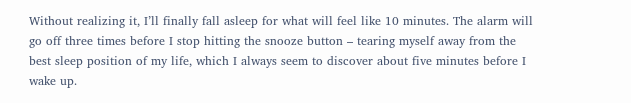Without realizing it, I’ll finally fall asleep for what will feel like 10 minutes. The alarm will go off three times before I stop hitting the snooze button – tearing myself away from the best sleep position of my life, which I always seem to discover about five minutes before I wake up.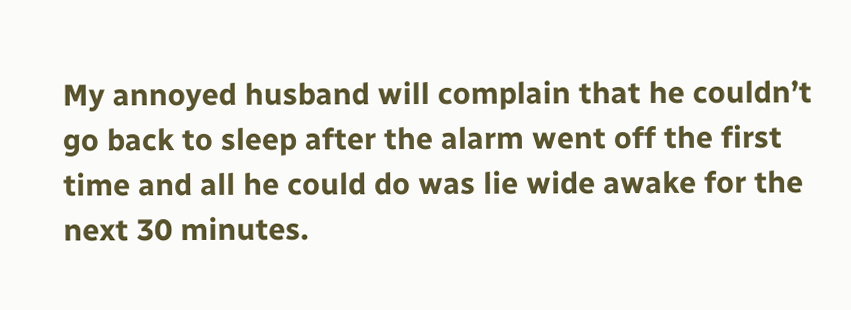My annoyed husband will complain that he couldn’t go back to sleep after the alarm went off the first time and all he could do was lie wide awake for the next 30 minutes.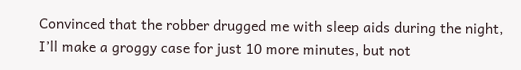Convinced that the robber drugged me with sleep aids during the night, I’ll make a groggy case for just 10 more minutes, but not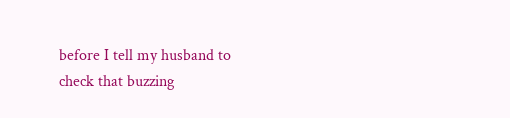before I tell my husband to check that buzzing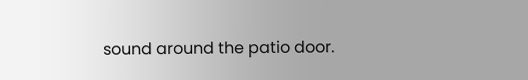sound around the patio door.